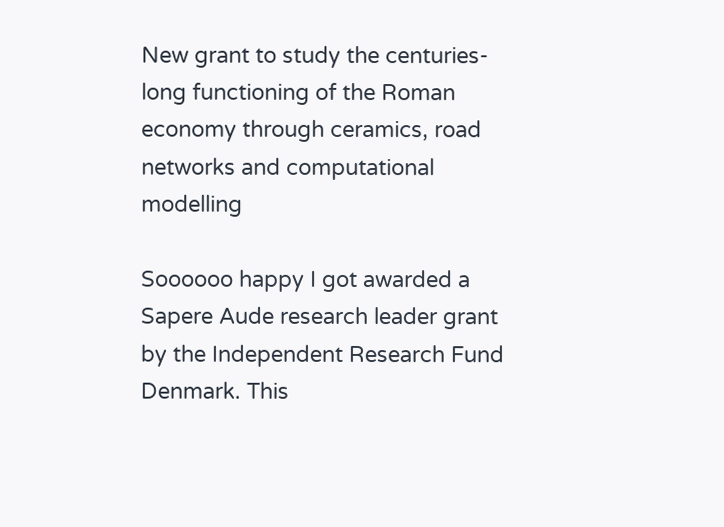New grant to study the centuries-long functioning of the Roman economy through ceramics, road networks and computational modelling

Soooooo happy I got awarded a Sapere Aude research leader grant by the Independent Research Fund Denmark. This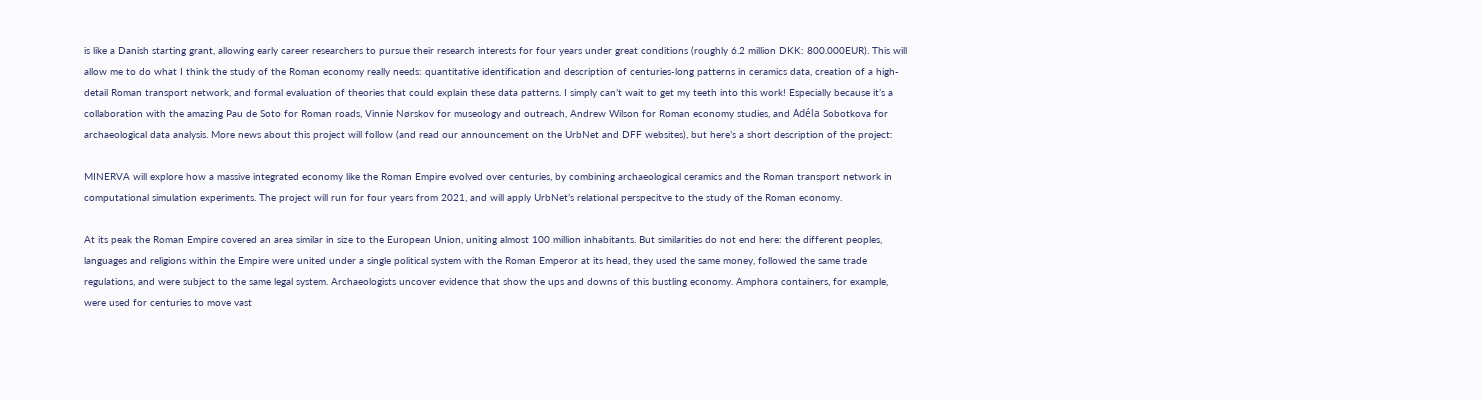is like a Danish starting grant, allowing early career researchers to pursue their research interests for four years under great conditions (roughly 6.2 million DKK: 800.000EUR). This will allow me to do what I think the study of the Roman economy really needs: quantitative identification and description of centuries-long patterns in ceramics data, creation of a high-detail Roman transport network, and formal evaluation of theories that could explain these data patterns. I simply can’t wait to get my teeth into this work! Especially because it’s a collaboration with the amazing Pau de Soto for Roman roads, Vinnie Nørskov for museology and outreach, Andrew Wilson for Roman economy studies, and Adéla Sobotkova for archaeological data analysis. More news about this project will follow (and read our announcement on the UrbNet and DFF websites), but here’s a short description of the project:

MINERVA will explore how a massive integrated economy like the Roman Empire evolved over centuries, by combining archaeological ceramics and the Roman transport network in computational simulation experiments. The project will run for four years from 2021, and will apply UrbNet’s relational perspecitve to the study of the Roman economy.

At its peak the Roman Empire covered an area similar in size to the European Union, uniting almost 100 million inhabitants. But similarities do not end here: the different peoples, languages and religions within the Empire were united under a single political system with the Roman Emperor at its head, they used the same money, followed the same trade regulations, and were subject to the same legal system. Archaeologists uncover evidence that show the ups and downs of this bustling economy. Amphora containers, for example, were used for centuries to move vast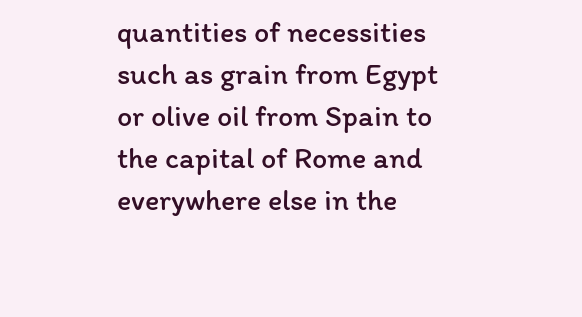quantities of necessities such as grain from Egypt or olive oil from Spain to the capital of Rome and everywhere else in the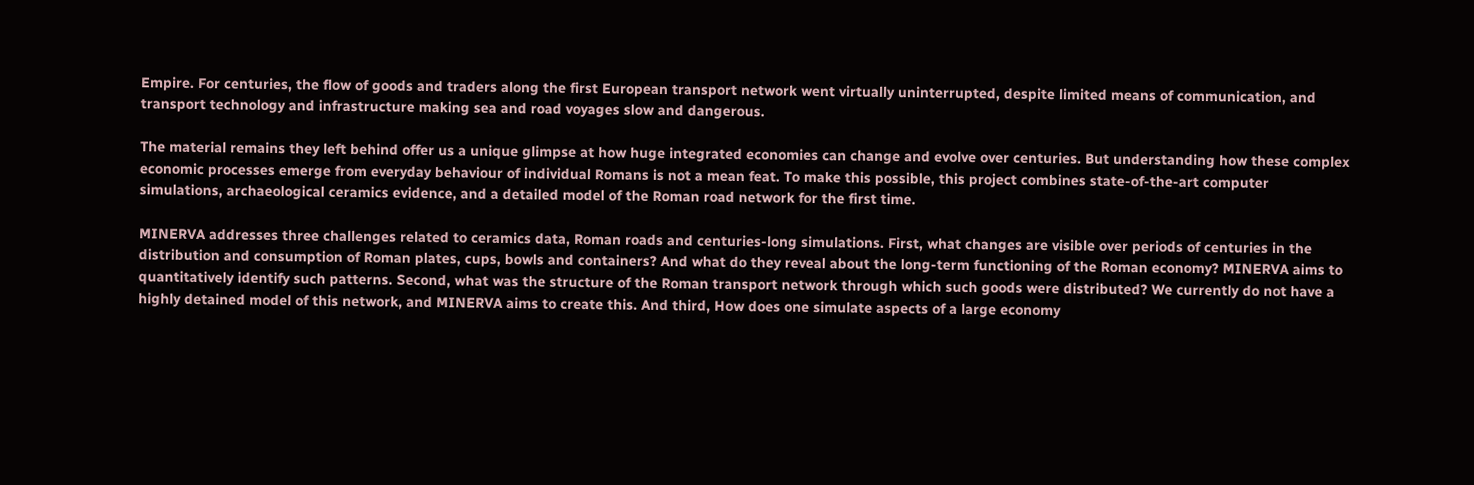Empire. For centuries, the flow of goods and traders along the first European transport network went virtually uninterrupted, despite limited means of communication, and transport technology and infrastructure making sea and road voyages slow and dangerous.

The material remains they left behind offer us a unique glimpse at how huge integrated economies can change and evolve over centuries. But understanding how these complex economic processes emerge from everyday behaviour of individual Romans is not a mean feat. To make this possible, this project combines state-of-the-art computer simulations, archaeological ceramics evidence, and a detailed model of the Roman road network for the first time.

MINERVA addresses three challenges related to ceramics data, Roman roads and centuries-long simulations. First, what changes are visible over periods of centuries in the distribution and consumption of Roman plates, cups, bowls and containers? And what do they reveal about the long-term functioning of the Roman economy? MINERVA aims to quantitatively identify such patterns. Second, what was the structure of the Roman transport network through which such goods were distributed? We currently do not have a highly detained model of this network, and MINERVA aims to create this. And third, How does one simulate aspects of a large economy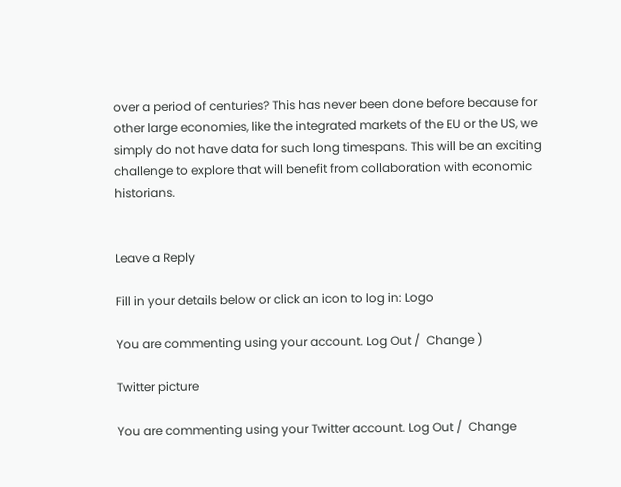over a period of centuries? This has never been done before because for other large economies, like the integrated markets of the EU or the US, we simply do not have data for such long timespans. This will be an exciting challenge to explore that will benefit from collaboration with economic historians.


Leave a Reply

Fill in your details below or click an icon to log in: Logo

You are commenting using your account. Log Out /  Change )

Twitter picture

You are commenting using your Twitter account. Log Out /  Change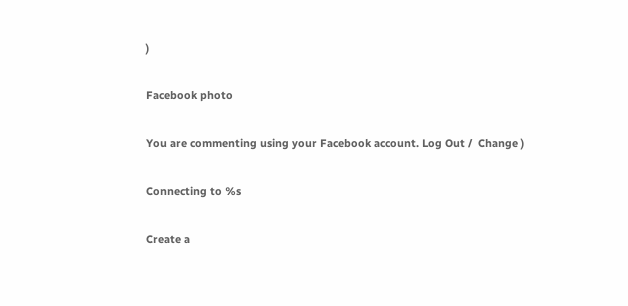)

Facebook photo

You are commenting using your Facebook account. Log Out /  Change )

Connecting to %s

Create a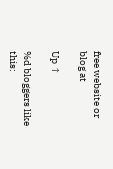free website or blog at

Up ↑

%d bloggers like this: